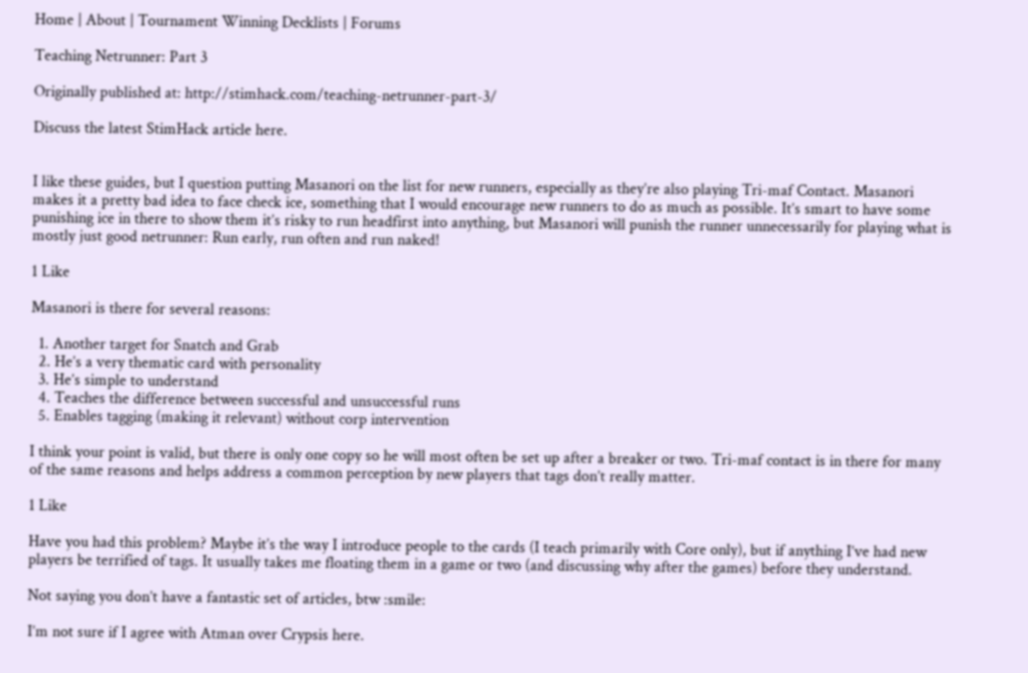Home | About | Tournament Winning Decklists | Forums

Teaching Netrunner: Part 3

Originally published at: http://stimhack.com/teaching-netrunner-part-3/

Discuss the latest StimHack article here.


I like these guides, but I question putting Masanori on the list for new runners, especially as they’re also playing Tri-maf Contact. Masanori makes it a pretty bad idea to face check ice, something that I would encourage new runners to do as much as possible. It’s smart to have some punishing ice in there to show them it’s risky to run headfirst into anything, but Masanori will punish the runner unnecessarily for playing what is mostly just good netrunner: Run early, run often and run naked!

1 Like

Masanori is there for several reasons:

  1. Another target for Snatch and Grab
  2. He’s a very thematic card with personality
  3. He’s simple to understand
  4. Teaches the difference between successful and unsuccessful runs
  5. Enables tagging (making it relevant) without corp intervention

I think your point is valid, but there is only one copy so he will most often be set up after a breaker or two. Tri-maf contact is in there for many of the same reasons and helps address a common perception by new players that tags don’t really matter.

1 Like

Have you had this problem? Maybe it’s the way I introduce people to the cards (I teach primarily with Core only), but if anything I’ve had new players be terrified of tags. It usually takes me floating them in a game or two (and discussing why after the games) before they understand.

Not saying you don’t have a fantastic set of articles, btw :smile:

I’m not sure if I agree with Atman over Crypsis here.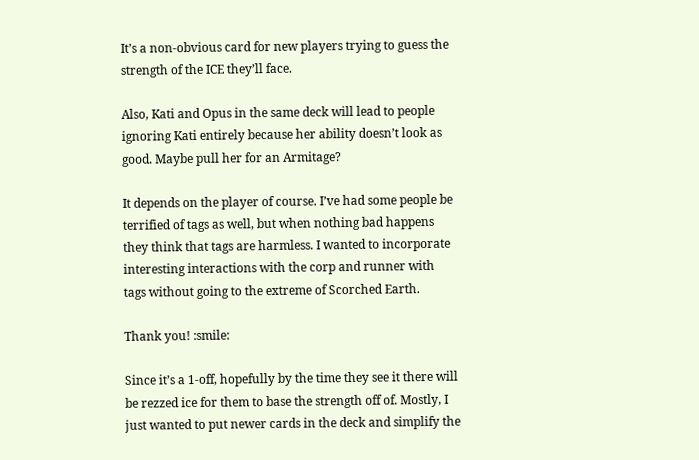It’s a non-obvious card for new players trying to guess the strength of the ICE they’ll face.

Also, Kati and Opus in the same deck will lead to people ignoring Kati entirely because her ability doesn’t look as good. Maybe pull her for an Armitage?

It depends on the player of course. I’ve had some people be terrified of tags as well, but when nothing bad happens they think that tags are harmless. I wanted to incorporate interesting interactions with the corp and runner with tags without going to the extreme of Scorched Earth.

Thank you! :smile:

Since it’s a 1-off, hopefully by the time they see it there will be rezzed ice for them to base the strength off of. Mostly, I just wanted to put newer cards in the deck and simplify the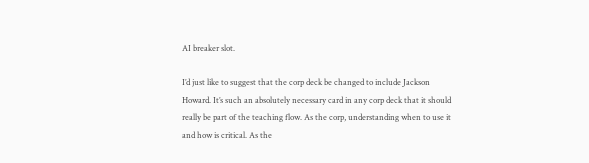AI breaker slot.

I’d just like to suggest that the corp deck be changed to include Jackson Howard. It’s such an absolutely necessary card in any corp deck that it should really be part of the teaching flow. As the corp, understanding when to use it and how is critical. As the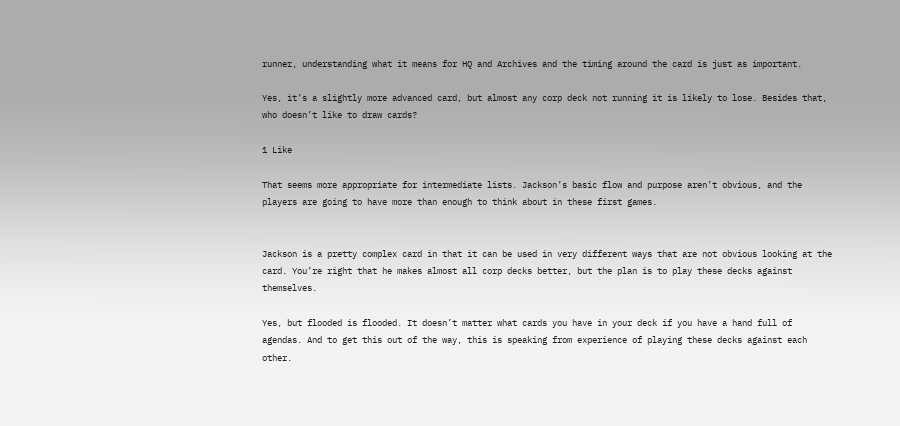runner, understanding what it means for HQ and Archives and the timing around the card is just as important.

Yes, it’s a slightly more advanced card, but almost any corp deck not running it is likely to lose. Besides that, who doesn’t like to draw cards?

1 Like

That seems more appropriate for intermediate lists. Jackson’s basic flow and purpose aren’t obvious, and the players are going to have more than enough to think about in these first games.


Jackson is a pretty complex card in that it can be used in very different ways that are not obvious looking at the card. You’re right that he makes almost all corp decks better, but the plan is to play these decks against themselves.

Yes, but flooded is flooded. It doesn’t matter what cards you have in your deck if you have a hand full of agendas. And to get this out of the way, this is speaking from experience of playing these decks against each other.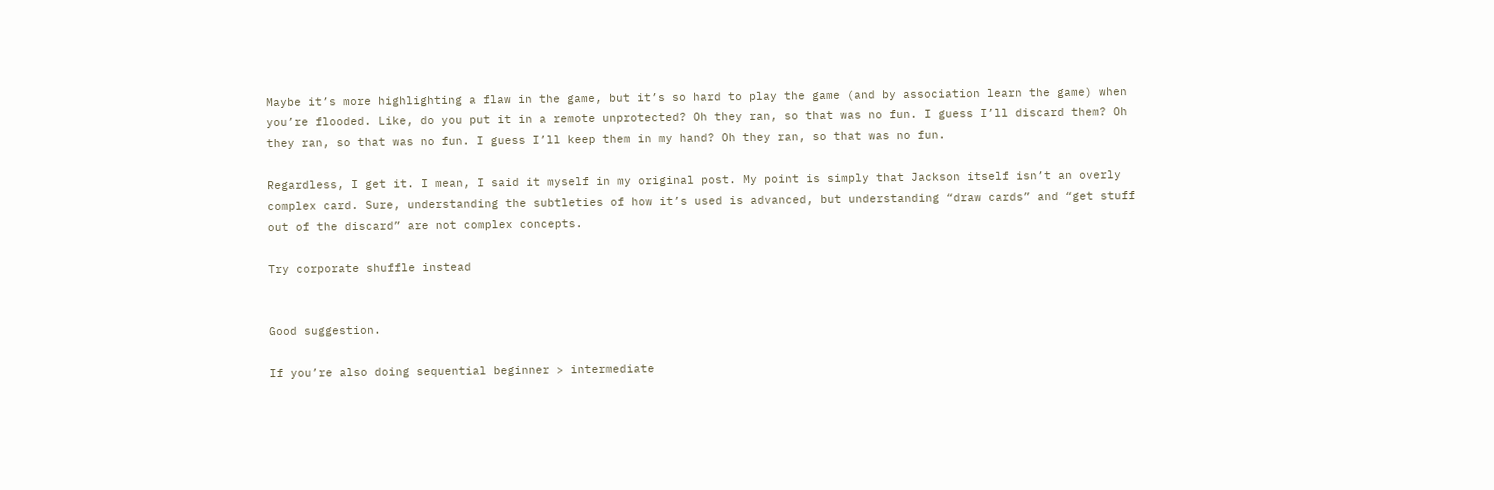Maybe it’s more highlighting a flaw in the game, but it’s so hard to play the game (and by association learn the game) when you’re flooded. Like, do you put it in a remote unprotected? Oh they ran, so that was no fun. I guess I’ll discard them? Oh they ran, so that was no fun. I guess I’ll keep them in my hand? Oh they ran, so that was no fun.

Regardless, I get it. I mean, I said it myself in my original post. My point is simply that Jackson itself isn’t an overly complex card. Sure, understanding the subtleties of how it’s used is advanced, but understanding “draw cards” and “get stuff out of the discard” are not complex concepts.

Try corporate shuffle instead


Good suggestion.

If you’re also doing sequential beginner > intermediate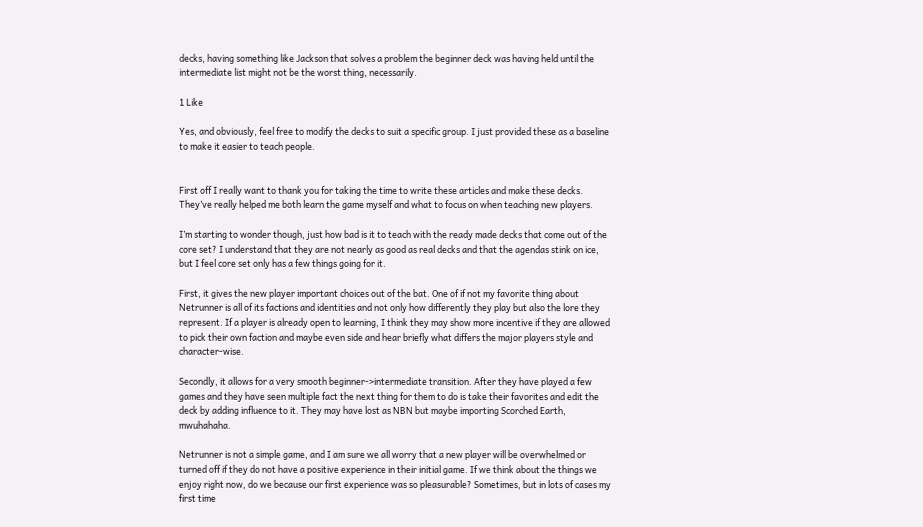decks, having something like Jackson that solves a problem the beginner deck was having held until the intermediate list might not be the worst thing, necessarily.

1 Like

Yes, and obviously, feel free to modify the decks to suit a specific group. I just provided these as a baseline to make it easier to teach people.


First off I really want to thank you for taking the time to write these articles and make these decks. They’ve really helped me both learn the game myself and what to focus on when teaching new players.

I’m starting to wonder though, just how bad is it to teach with the ready made decks that come out of the core set? I understand that they are not nearly as good as real decks and that the agendas stink on ice, but I feel core set only has a few things going for it.

First, it gives the new player important choices out of the bat. One of if not my favorite thing about Netrunner is all of its factions and identities and not only how differently they play but also the lore they represent. If a player is already open to learning, I think they may show more incentive if they are allowed to pick their own faction and maybe even side and hear briefly what differs the major players style and character-wise.

Secondly, it allows for a very smooth beginner->intermediate transition. After they have played a few games and they have seen multiple fact the next thing for them to do is take their favorites and edit the deck by adding influence to it. They may have lost as NBN but maybe importing Scorched Earth, mwuhahaha.

Netrunner is not a simple game, and I am sure we all worry that a new player will be overwhelmed or turned off if they do not have a positive experience in their initial game. If we think about the things we enjoy right now, do we because our first experience was so pleasurable? Sometimes, but in lots of cases my first time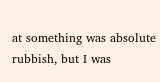at something was absolute rubbish, but I was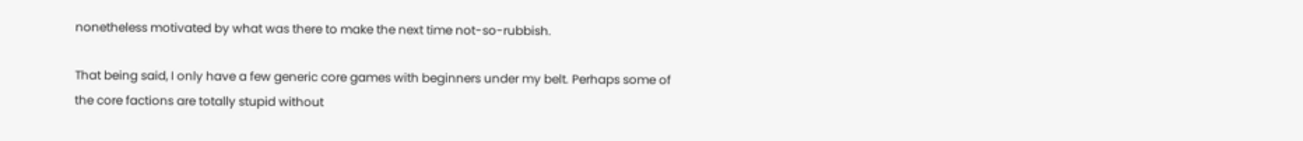nonetheless motivated by what was there to make the next time not-so-rubbish.

That being said, I only have a few generic core games with beginners under my belt. Perhaps some of the core factions are totally stupid without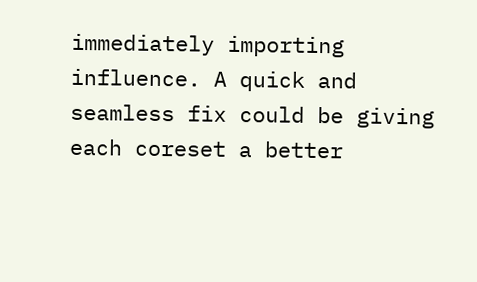immediately importing influence. A quick and seamless fix could be giving each coreset a better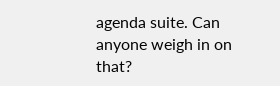agenda suite. Can anyone weigh in on that?